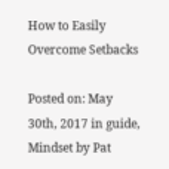How to Easily Overcome Setbacks

Posted on: May 30th, 2017 in guide, Mindset by Pat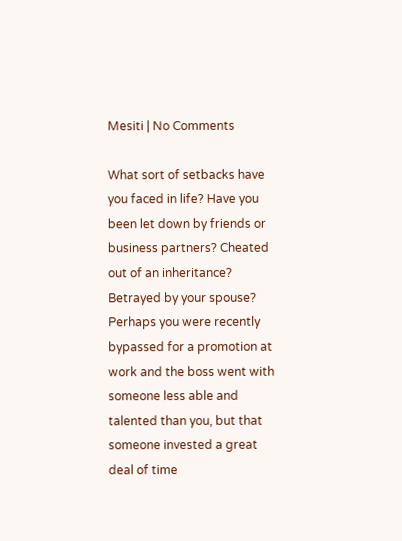Mesiti | No Comments

What sort of setbacks have you faced in life? Have you been let down by friends or business partners? Cheated out of an inheritance? Betrayed by your spouse? Perhaps you were recently bypassed for a promotion at work and the boss went with someone less able and talented than you, but that someone invested a great deal of time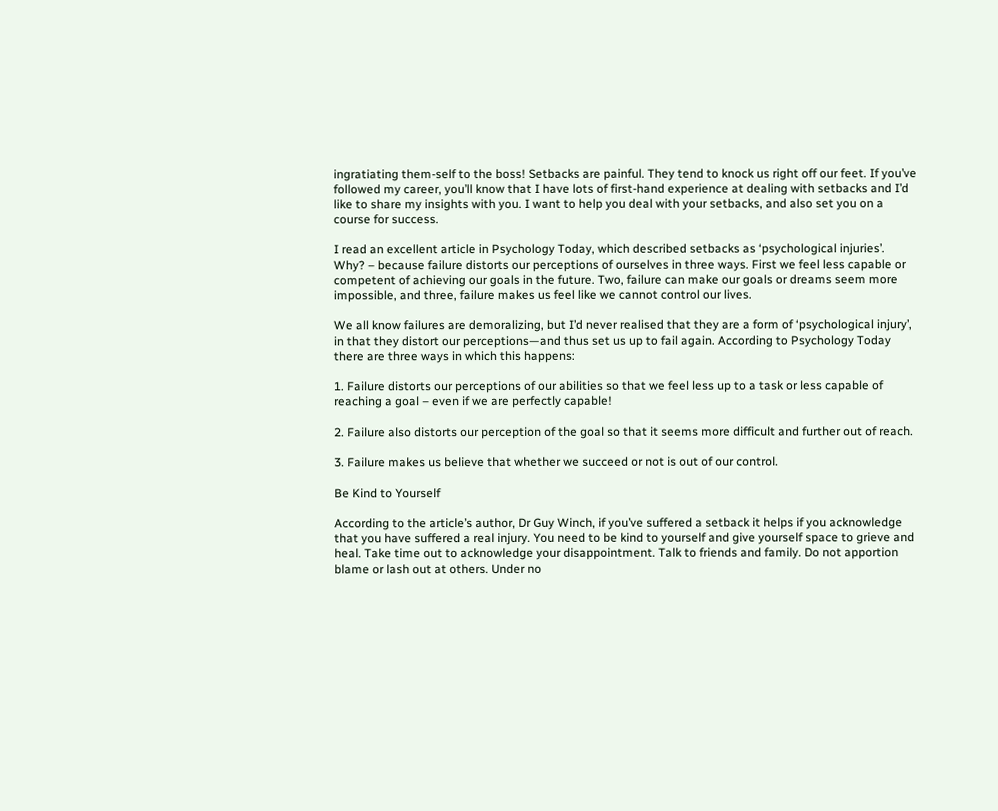ingratiating them-self to the boss! Setbacks are painful. They tend to knock us right off our feet. If you’ve followed my career, you’ll know that I have lots of first-hand experience at dealing with setbacks and I’d like to share my insights with you. I want to help you deal with your setbacks, and also set you on a course for success.

I read an excellent article in Psychology Today, which described setbacks as ‘psychological injuries’. Why? – because failure distorts our perceptions of ourselves in three ways. First we feel less capable or competent of achieving our goals in the future. Two, failure can make our goals or dreams seem more impossible, and three, failure makes us feel like we cannot control our lives.

We all know failures are demoralizing, but I’d never realised that they are a form of ‘psychological injury’, in that they distort our perceptions—and thus set us up to fail again. According to Psychology Today there are three ways in which this happens:

1. Failure distorts our perceptions of our abilities so that we feel less up to a task or less capable of reaching a goal – even if we are perfectly capable!

2. Failure also distorts our perception of the goal so that it seems more difficult and further out of reach.

3. Failure makes us believe that whether we succeed or not is out of our control.

Be Kind to Yourself

According to the article’s author, Dr Guy Winch, if you’ve suffered a setback it helps if you acknowledge that you have suffered a real injury. You need to be kind to yourself and give yourself space to grieve and heal. Take time out to acknowledge your disappointment. Talk to friends and family. Do not apportion blame or lash out at others. Under no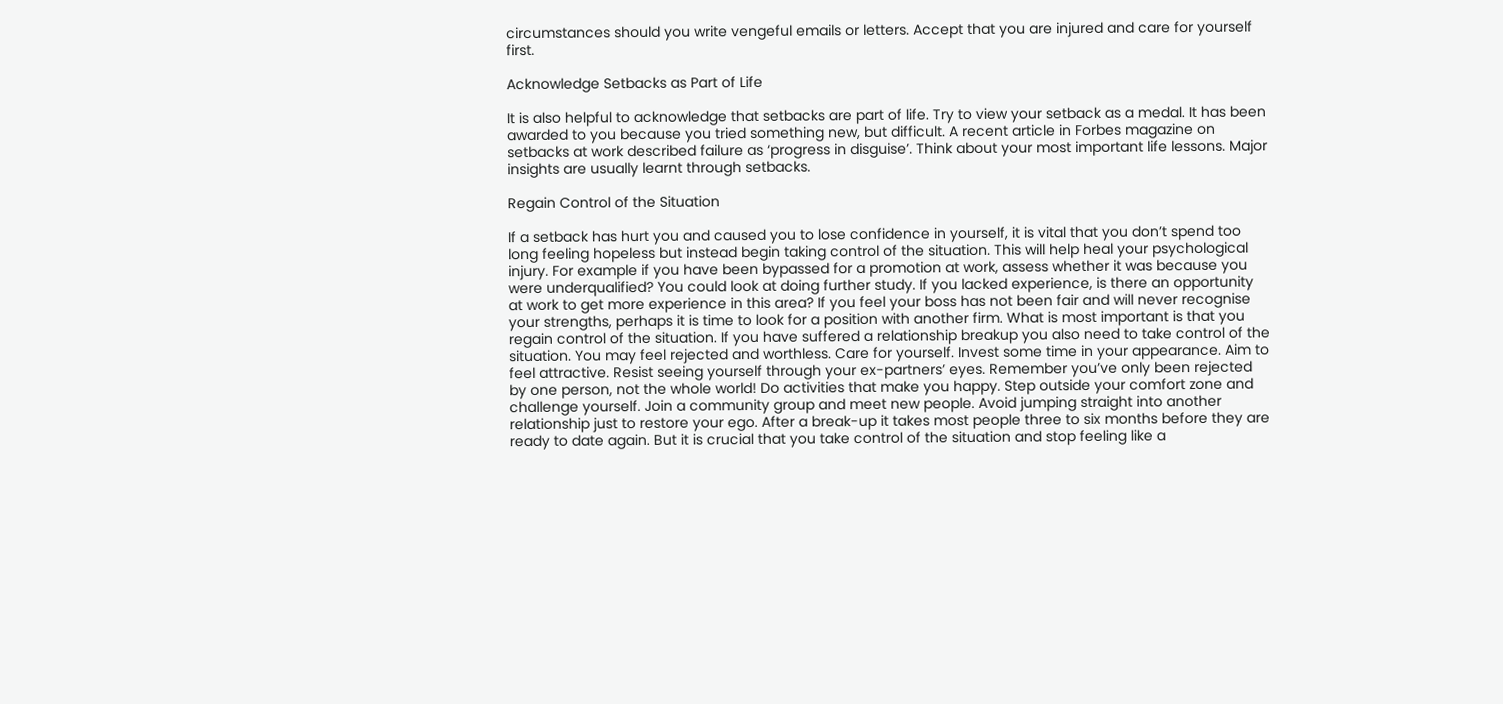circumstances should you write vengeful emails or letters. Accept that you are injured and care for yourself first.

Acknowledge Setbacks as Part of Life

It is also helpful to acknowledge that setbacks are part of life. Try to view your setback as a medal. It has been awarded to you because you tried something new, but difficult. A recent article in Forbes magazine on setbacks at work described failure as ‘progress in disguise’. Think about your most important life lessons. Major insights are usually learnt through setbacks.

Regain Control of the Situation

If a setback has hurt you and caused you to lose confidence in yourself, it is vital that you don’t spend too long feeling hopeless but instead begin taking control of the situation. This will help heal your psychological injury. For example if you have been bypassed for a promotion at work, assess whether it was because you were underqualified? You could look at doing further study. If you lacked experience, is there an opportunity at work to get more experience in this area? If you feel your boss has not been fair and will never recognise your strengths, perhaps it is time to look for a position with another firm. What is most important is that you regain control of the situation. If you have suffered a relationship breakup you also need to take control of the situation. You may feel rejected and worthless. Care for yourself. Invest some time in your appearance. Aim to feel attractive. Resist seeing yourself through your ex-partners’ eyes. Remember you’ve only been rejected by one person, not the whole world! Do activities that make you happy. Step outside your comfort zone and challenge yourself. Join a community group and meet new people. Avoid jumping straight into another relationship just to restore your ego. After a break-up it takes most people three to six months before they are ready to date again. But it is crucial that you take control of the situation and stop feeling like a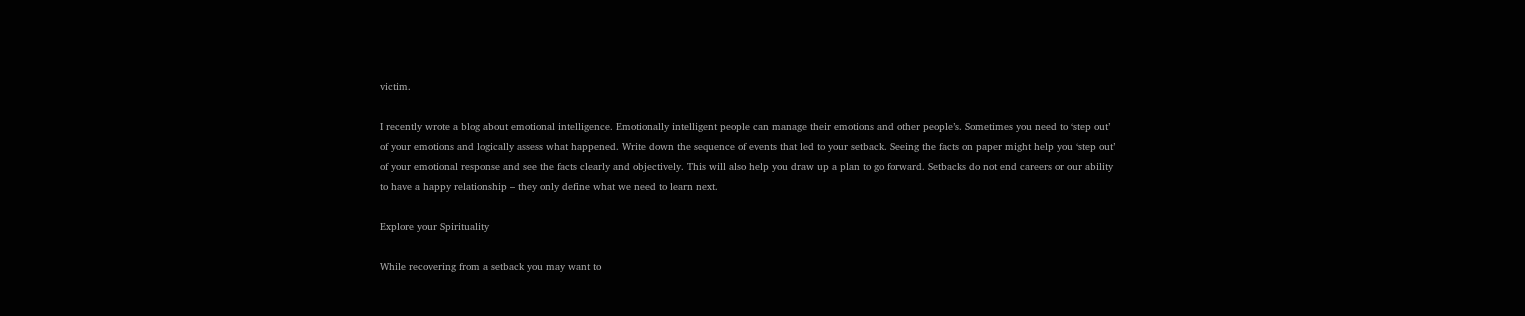victim.

I recently wrote a blog about emotional intelligence. Emotionally intelligent people can manage their emotions and other people’s. Sometimes you need to ‘step out’ of your emotions and logically assess what happened. Write down the sequence of events that led to your setback. Seeing the facts on paper might help you ‘step out’ of your emotional response and see the facts clearly and objectively. This will also help you draw up a plan to go forward. Setbacks do not end careers or our ability to have a happy relationship – they only define what we need to learn next.

Explore your Spirituality

While recovering from a setback you may want to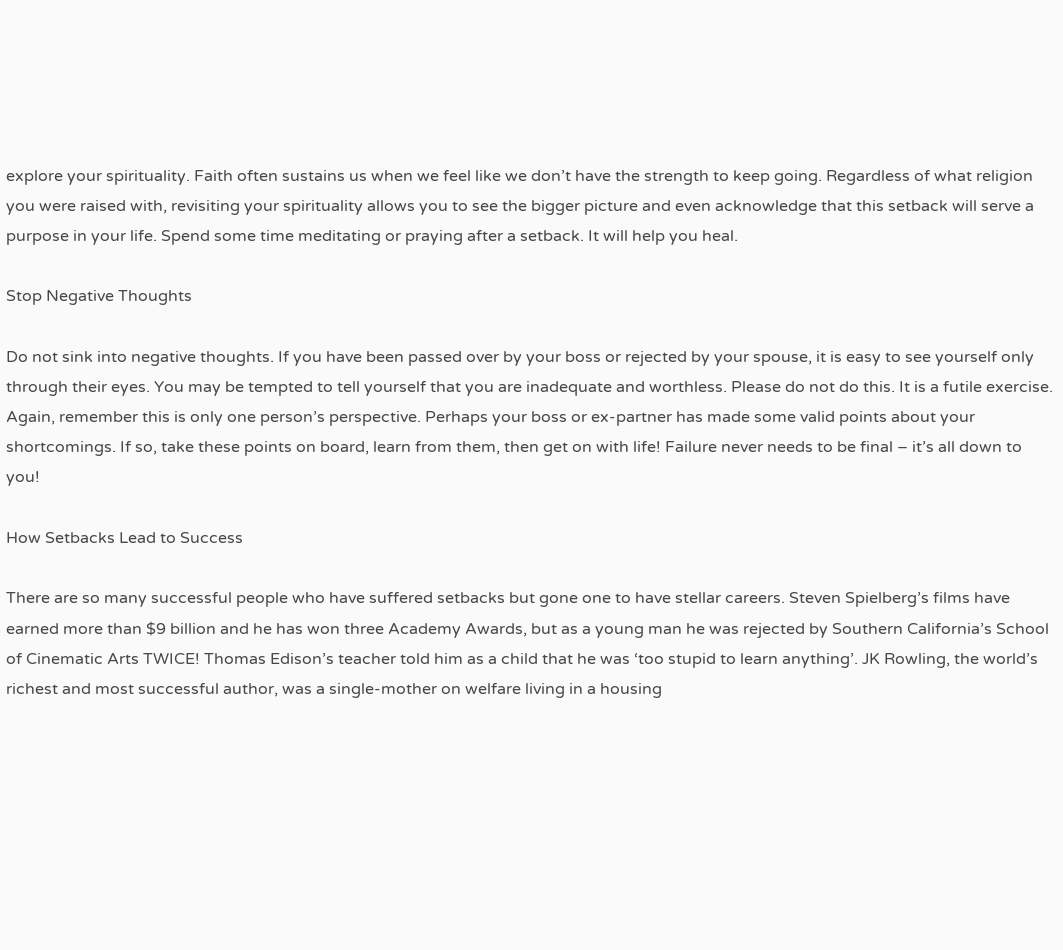explore your spirituality. Faith often sustains us when we feel like we don’t have the strength to keep going. Regardless of what religion you were raised with, revisiting your spirituality allows you to see the bigger picture and even acknowledge that this setback will serve a purpose in your life. Spend some time meditating or praying after a setback. It will help you heal.

Stop Negative Thoughts

Do not sink into negative thoughts. If you have been passed over by your boss or rejected by your spouse, it is easy to see yourself only through their eyes. You may be tempted to tell yourself that you are inadequate and worthless. Please do not do this. It is a futile exercise. Again, remember this is only one person’s perspective. Perhaps your boss or ex-partner has made some valid points about your shortcomings. If so, take these points on board, learn from them, then get on with life! Failure never needs to be final – it’s all down to you!

How Setbacks Lead to Success

There are so many successful people who have suffered setbacks but gone one to have stellar careers. Steven Spielberg’s films have earned more than $9 billion and he has won three Academy Awards, but as a young man he was rejected by Southern California’s School of Cinematic Arts TWICE! Thomas Edison’s teacher told him as a child that he was ‘too stupid to learn anything’. JK Rowling, the world’s richest and most successful author, was a single-mother on welfare living in a housing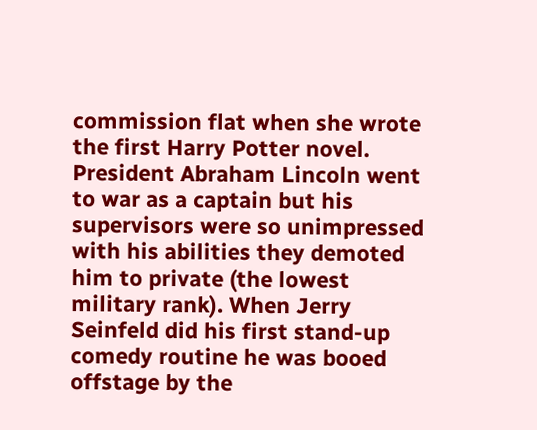commission flat when she wrote the first Harry Potter novel. President Abraham Lincoln went to war as a captain but his supervisors were so unimpressed with his abilities they demoted him to private (the lowest military rank). When Jerry Seinfeld did his first stand-up comedy routine he was booed offstage by the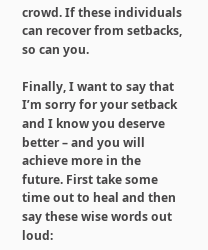crowd. If these individuals can recover from setbacks, so can you.

Finally, I want to say that I’m sorry for your setback and I know you deserve better – and you will achieve more in the future. First take some time out to heal and then say these wise words out loud: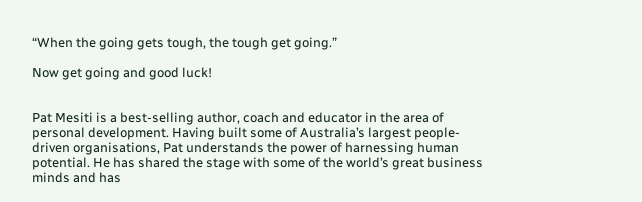“When the going gets tough, the tough get going.”

Now get going and good luck!


Pat Mesiti is a best-selling author, coach and educator in the area of personal development. Having built some of Australia’s largest people-driven organisations, Pat understands the power of harnessing human potential. He has shared the stage with some of the world’s great business minds and has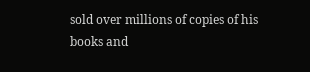sold over millions of copies of his books and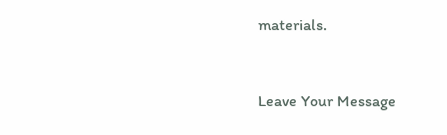materials.


Leave Your Message